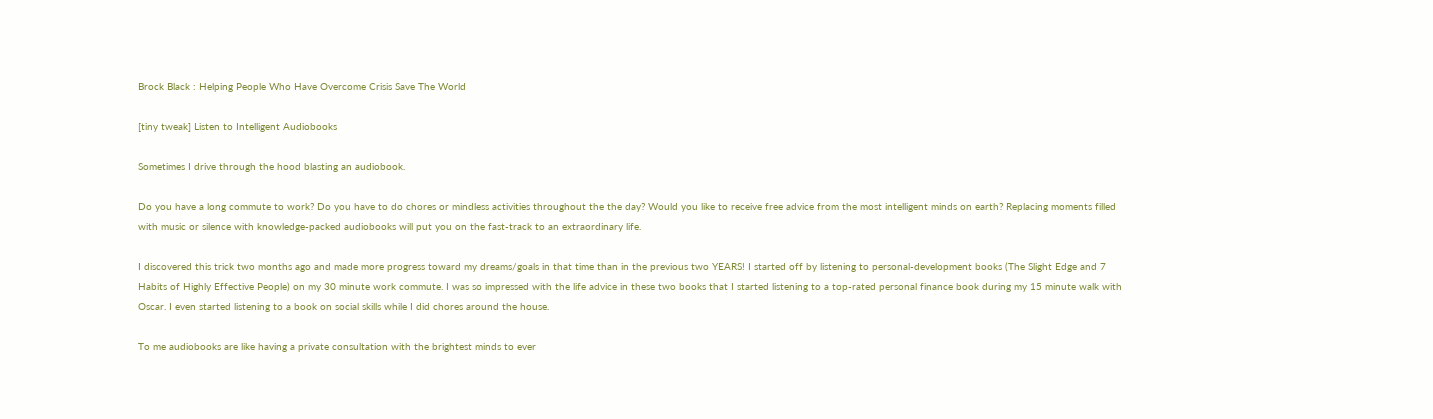Brock Black : Helping People Who Have Overcome Crisis Save The World

[tiny tweak] Listen to Intelligent Audiobooks

Sometimes I drive through the hood blasting an audiobook.

Do you have a long commute to work? Do you have to do chores or mindless activities throughout the the day? Would you like to receive free advice from the most intelligent minds on earth? Replacing moments filled with music or silence with knowledge-packed audiobooks will put you on the fast-track to an extraordinary life.

I discovered this trick two months ago and made more progress toward my dreams/goals in that time than in the previous two YEARS! I started off by listening to personal-development books (The Slight Edge and 7 Habits of Highly Effective People) on my 30 minute work commute. I was so impressed with the life advice in these two books that I started listening to a top-rated personal finance book during my 15 minute walk with Oscar. I even started listening to a book on social skills while I did chores around the house.

To me audiobooks are like having a private consultation with the brightest minds to ever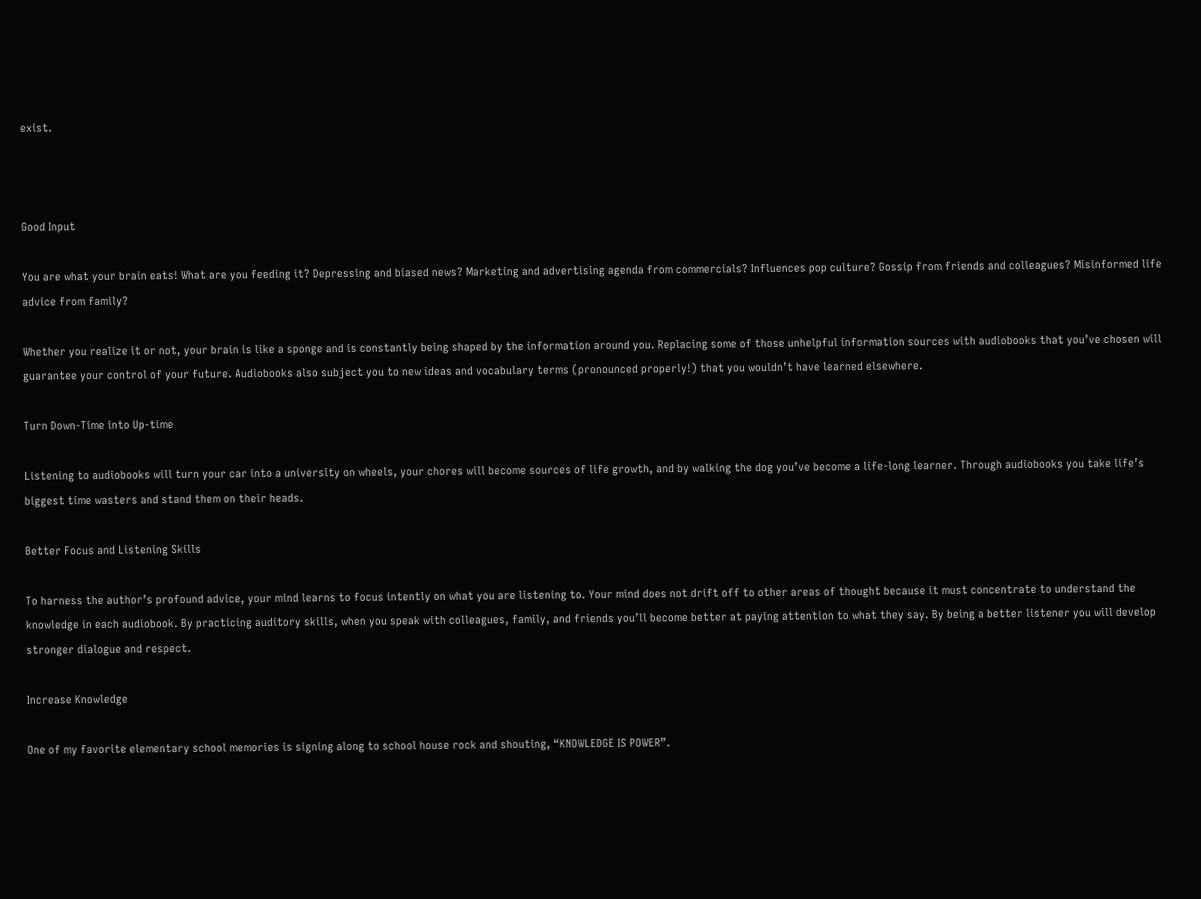exist.



Good Input

You are what your brain eats! What are you feeding it? Depressing and biased news? Marketing and advertising agenda from commercials? Influences pop culture? Gossip from friends and colleagues? Misinformed life advice from family?

Whether you realize it or not, your brain is like a sponge and is constantly being shaped by the information around you. Replacing some of those unhelpful information sources with audiobooks that you’ve chosen will guarantee your control of your future. Audiobooks also subject you to new ideas and vocabulary terms (pronounced properly!) that you wouldn’t have learned elsewhere.

Turn Down-Time into Up-time

Listening to audiobooks will turn your car into a university on wheels, your chores will become sources of life growth, and by walking the dog you’ve become a life-long learner. Through audiobooks you take life’s biggest time wasters and stand them on their heads.

Better Focus and Listening Skills

To harness the author’s profound advice, your mind learns to focus intently on what you are listening to. Your mind does not drift off to other areas of thought because it must concentrate to understand the knowledge in each audiobook. By practicing auditory skills, when you speak with colleagues, family, and friends you’ll become better at paying attention to what they say. By being a better listener you will develop stronger dialogue and respect.

Increase Knowledge

One of my favorite elementary school memories is signing along to school house rock and shouting, “KNOWLEDGE IS POWER”.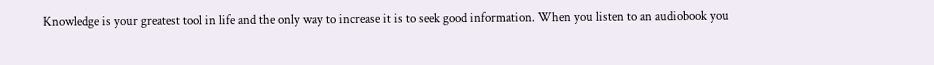Knowledge is your greatest tool in life and the only way to increase it is to seek good information. When you listen to an audiobook you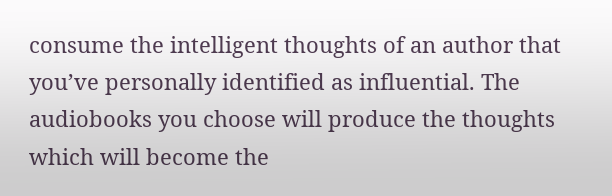consume the intelligent thoughts of an author that you’ve personally identified as influential. The audiobooks you choose will produce the thoughts which will become the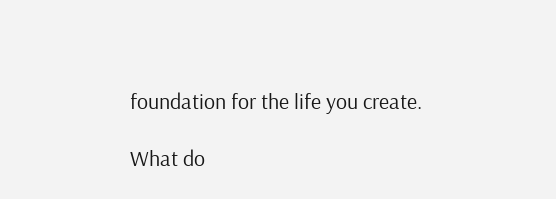foundation for the life you create.

What do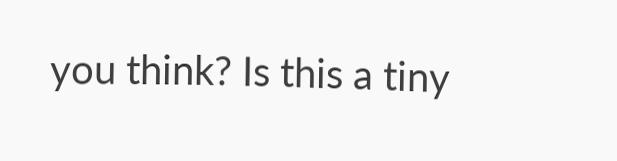you think? Is this a tiny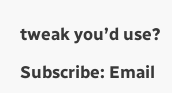tweak you’d use?

Subscribe: Email